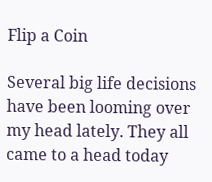Flip a Coin

Several big life decisions have been looming over my head lately. They all came to a head today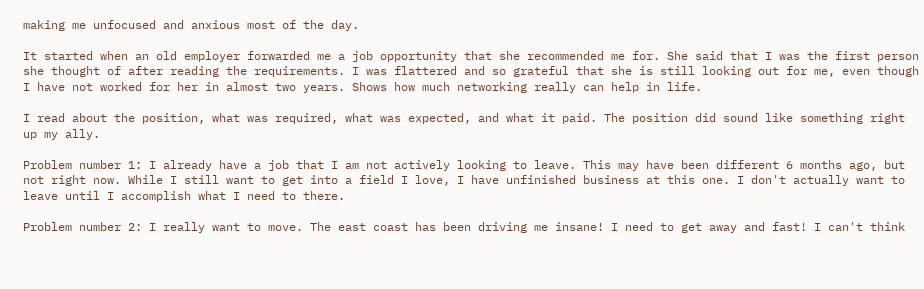making me unfocused and anxious most of the day.

It started when an old employer forwarded me a job opportunity that she recommended me for. She said that I was the first person she thought of after reading the requirements. I was flattered and so grateful that she is still looking out for me, even though I have not worked for her in almost two years. Shows how much networking really can help in life.

I read about the position, what was required, what was expected, and what it paid. The position did sound like something right up my ally.

Problem number 1: I already have a job that I am not actively looking to leave. This may have been different 6 months ago, but not right now. While I still want to get into a field I love, I have unfinished business at this one. I don't actually want to leave until I accomplish what I need to there.

Problem number 2: I really want to move. The east coast has been driving me insane! I need to get away and fast! I can't think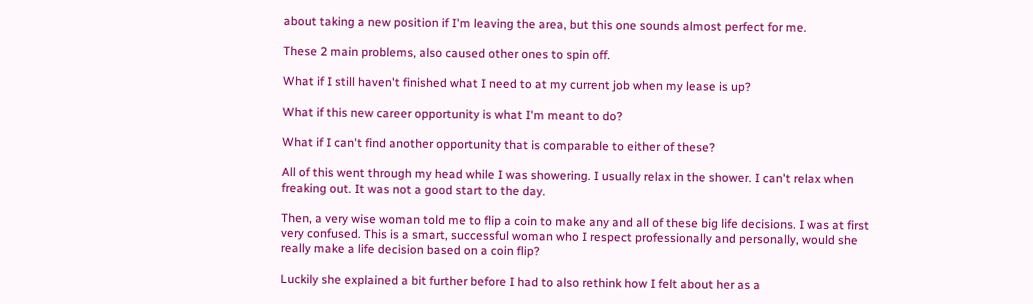about taking a new position if I'm leaving the area, but this one sounds almost perfect for me.

These 2 main problems, also caused other ones to spin off.

What if I still haven't finished what I need to at my current job when my lease is up?

What if this new career opportunity is what I'm meant to do?

What if I can't find another opportunity that is comparable to either of these?

All of this went through my head while I was showering. I usually relax in the shower. I can't relax when freaking out. It was not a good start to the day.

Then, a very wise woman told me to flip a coin to make any and all of these big life decisions. I was at first very confused. This is a smart, successful woman who I respect professionally and personally, would she really make a life decision based on a coin flip?

Luckily she explained a bit further before I had to also rethink how I felt about her as a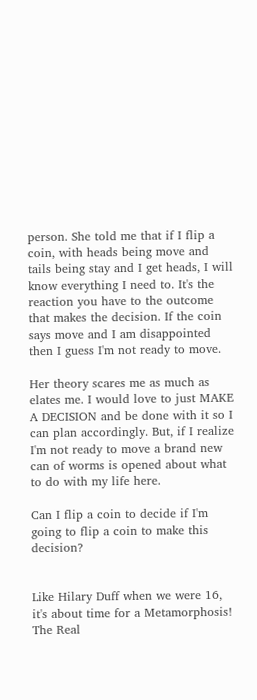person. She told me that if I flip a coin, with heads being move and tails being stay and I get heads, I will know everything I need to. It's the reaction you have to the outcome that makes the decision. If the coin says move and I am disappointed then I guess I'm not ready to move.

Her theory scares me as much as elates me. I would love to just MAKE A DECISION and be done with it so I can plan accordingly. But, if I realize I'm not ready to move a brand new can of worms is opened about what to do with my life here.

Can I flip a coin to decide if I'm going to flip a coin to make this decision?


Like Hilary Duff when we were 16, it's about time for a Metamorphosis! The Real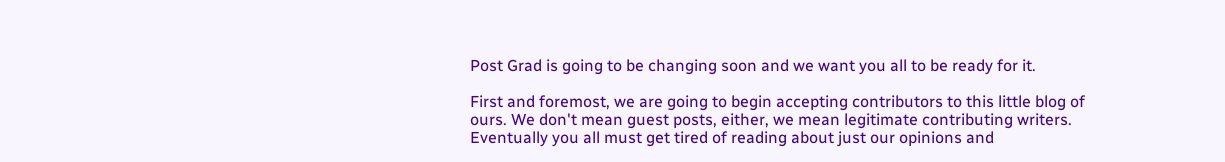Post Grad is going to be changing soon and we want you all to be ready for it.

First and foremost, we are going to begin accepting contributors to this little blog of ours. We don't mean guest posts, either, we mean legitimate contributing writers. Eventually you all must get tired of reading about just our opinions and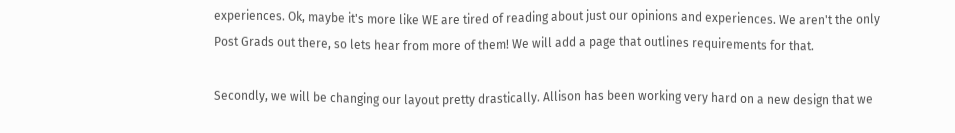experiences. Ok, maybe it's more like WE are tired of reading about just our opinions and experiences. We aren't the only Post Grads out there, so lets hear from more of them! We will add a page that outlines requirements for that.

Secondly, we will be changing our layout pretty drastically. Allison has been working very hard on a new design that we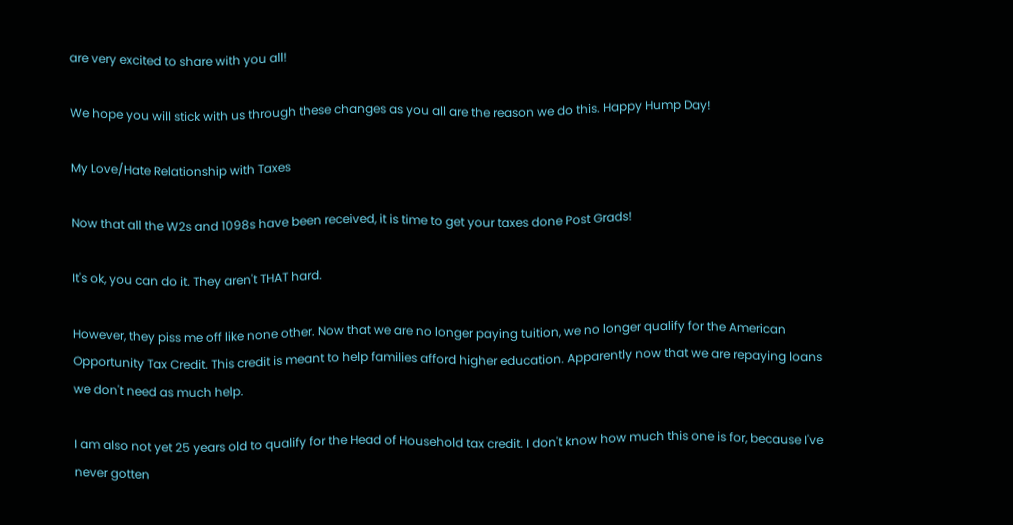are very excited to share with you all!

We hope you will stick with us through these changes as you all are the reason we do this. Happy Hump Day!

My Love/Hate Relationship with Taxes

Now that all the W2s and 1098s have been received, it is time to get your taxes done Post Grads!

It's ok, you can do it. They aren't THAT hard.

However, they piss me off like none other. Now that we are no longer paying tuition, we no longer qualify for the American Opportunity Tax Credit. This credit is meant to help families afford higher education. Apparently now that we are repaying loans we don't need as much help.

I am also not yet 25 years old to qualify for the Head of Household tax credit. I don't know how much this one is for, because I've never gotten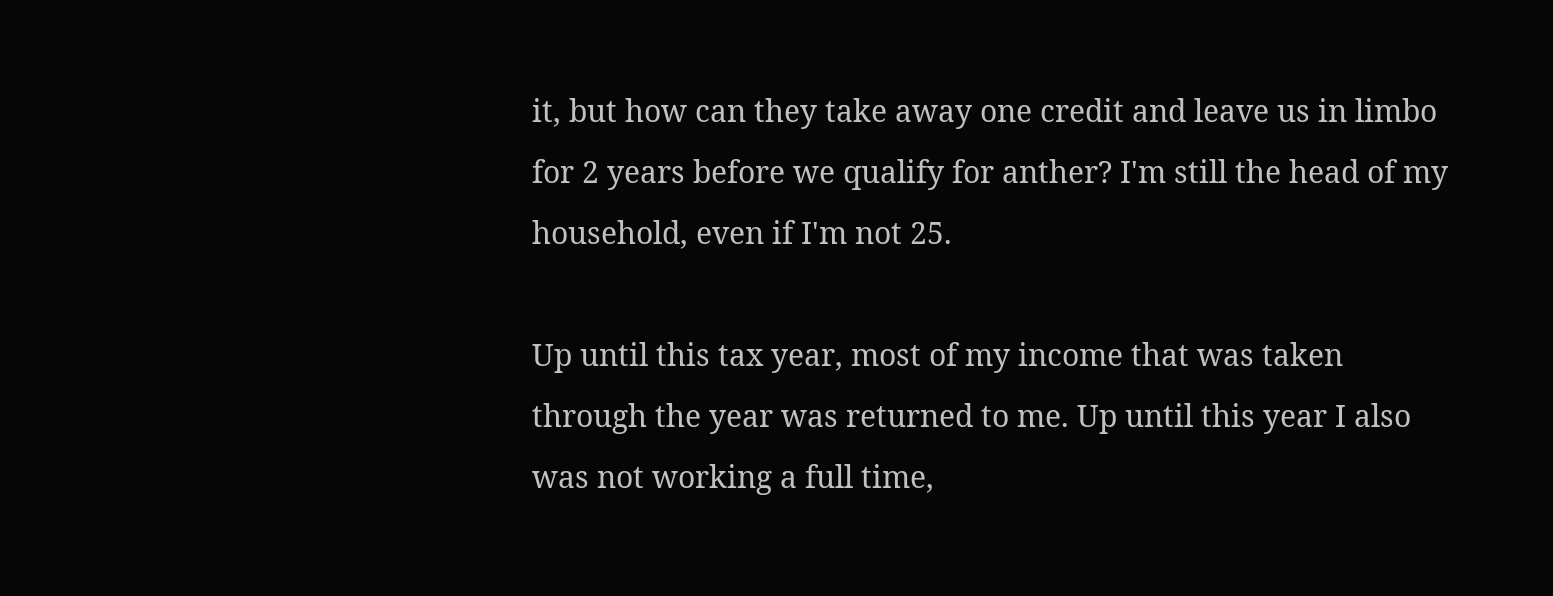it, but how can they take away one credit and leave us in limbo for 2 years before we qualify for anther? I'm still the head of my household, even if I'm not 25.

Up until this tax year, most of my income that was taken through the year was returned to me. Up until this year I also was not working a full time,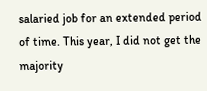salaried job for an extended period of time. This year, I did not get the majority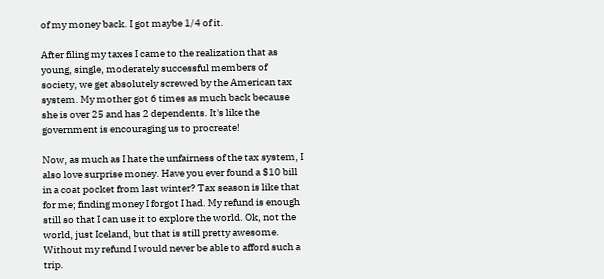of my money back. I got maybe 1/4 of it.

After filing my taxes I came to the realization that as young, single, moderately successful members of society, we get absolutely screwed by the American tax system. My mother got 6 times as much back because she is over 25 and has 2 dependents. It's like the government is encouraging us to procreate!

Now, as much as I hate the unfairness of the tax system, I also love surprise money. Have you ever found a $10 bill in a coat pocket from last winter? Tax season is like that for me; finding money I forgot I had. My refund is enough still so that I can use it to explore the world. Ok, not the world, just Iceland, but that is still pretty awesome. Without my refund I would never be able to afford such a trip.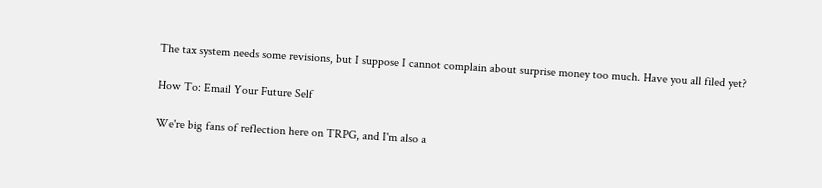The tax system needs some revisions, but I suppose I cannot complain about surprise money too much. Have you all filed yet?

How To: Email Your Future Self

We're big fans of reflection here on TRPG, and I'm also a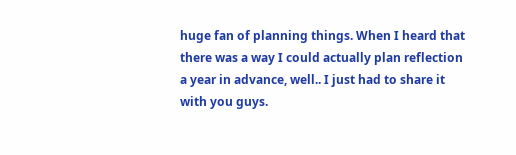huge fan of planning things. When I heard that there was a way I could actually plan reflection a year in advance, well.. I just had to share it with you guys.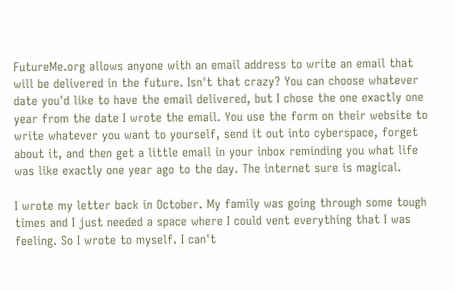FutureMe.org allows anyone with an email address to write an email that will be delivered in the future. Isn't that crazy? You can choose whatever date you'd like to have the email delivered, but I chose the one exactly one year from the date I wrote the email. You use the form on their website to write whatever you want to yourself, send it out into cyberspace, forget about it, and then get a little email in your inbox reminding you what life was like exactly one year ago to the day. The internet sure is magical.

I wrote my letter back in October. My family was going through some tough times and I just needed a space where I could vent everything that I was feeling. So I wrote to myself. I can't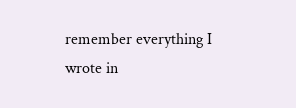remember everything I wrote in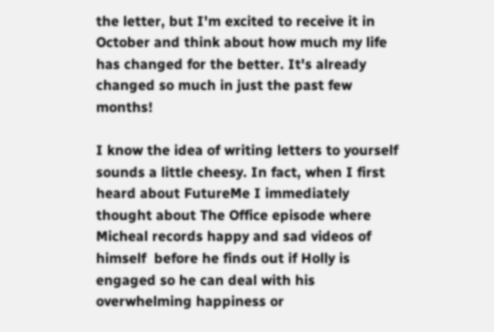the letter, but I'm excited to receive it in October and think about how much my life has changed for the better. It's already changed so much in just the past few months!

I know the idea of writing letters to yourself sounds a little cheesy. In fact, when I first heard about FutureMe I immediately thought about The Office episode where Micheal records happy and sad videos of himself  before he finds out if Holly is engaged so he can deal with his overwhelming happiness or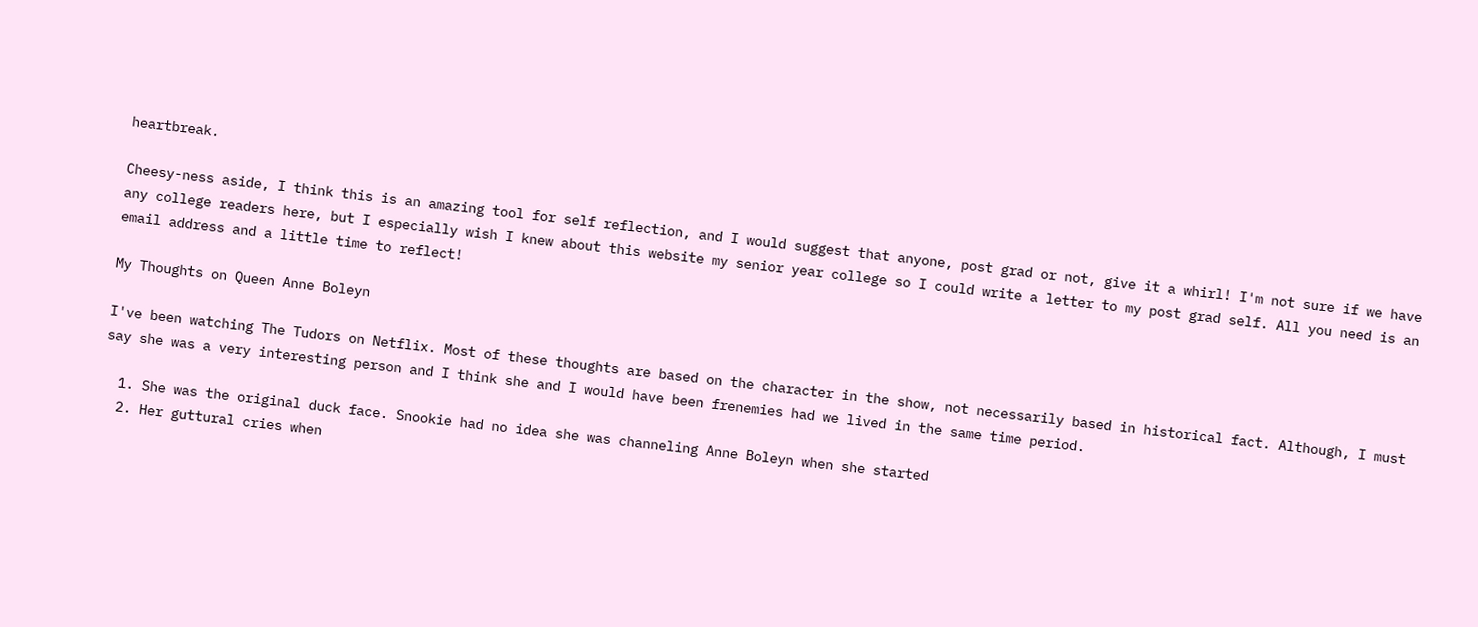heartbreak.

Cheesy-ness aside, I think this is an amazing tool for self reflection, and I would suggest that anyone, post grad or not, give it a whirl! I'm not sure if we have any college readers here, but I especially wish I knew about this website my senior year college so I could write a letter to my post grad self. All you need is an email address and a little time to reflect!

My Thoughts on Queen Anne Boleyn

I've been watching The Tudors on Netflix. Most of these thoughts are based on the character in the show, not necessarily based in historical fact. Although, I must say she was a very interesting person and I think she and I would have been frenemies had we lived in the same time period.

  1. She was the original duck face. Snookie had no idea she was channeling Anne Boleyn when she started
  2. Her guttural cries when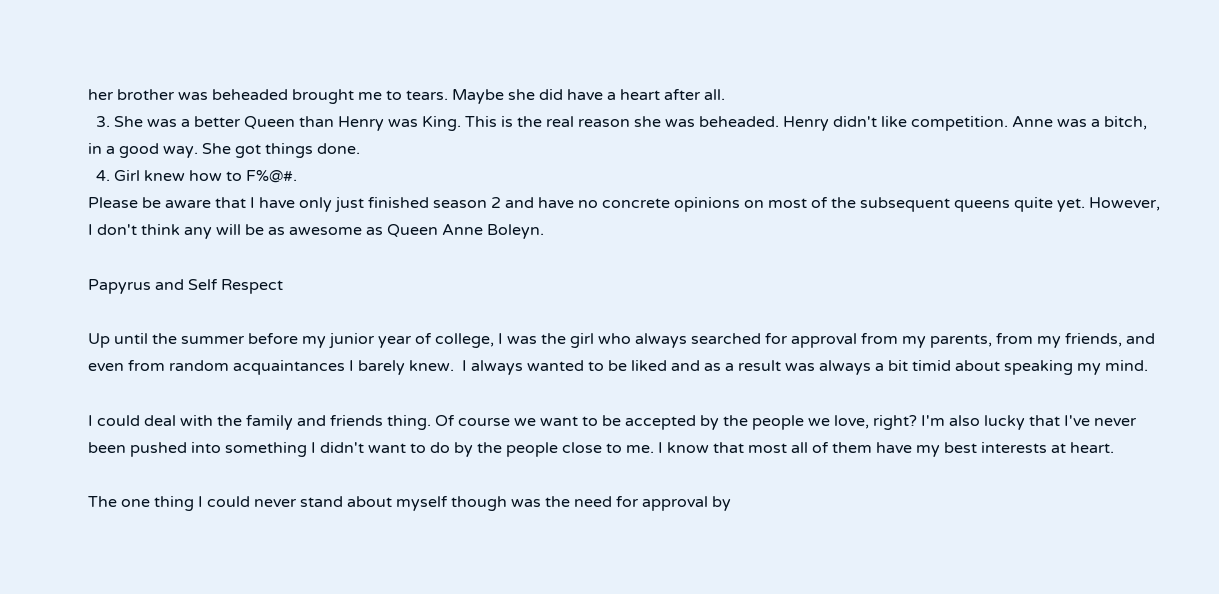her brother was beheaded brought me to tears. Maybe she did have a heart after all.
  3. She was a better Queen than Henry was King. This is the real reason she was beheaded. Henry didn't like competition. Anne was a bitch, in a good way. She got things done.
  4. Girl knew how to F%@#.
Please be aware that I have only just finished season 2 and have no concrete opinions on most of the subsequent queens quite yet. However, I don't think any will be as awesome as Queen Anne Boleyn.

Papyrus and Self Respect

Up until the summer before my junior year of college, I was the girl who always searched for approval from my parents, from my friends, and even from random acquaintances I barely knew.  I always wanted to be liked and as a result was always a bit timid about speaking my mind.

I could deal with the family and friends thing. Of course we want to be accepted by the people we love, right? I'm also lucky that I've never been pushed into something I didn't want to do by the people close to me. I know that most all of them have my best interests at heart.

The one thing I could never stand about myself though was the need for approval by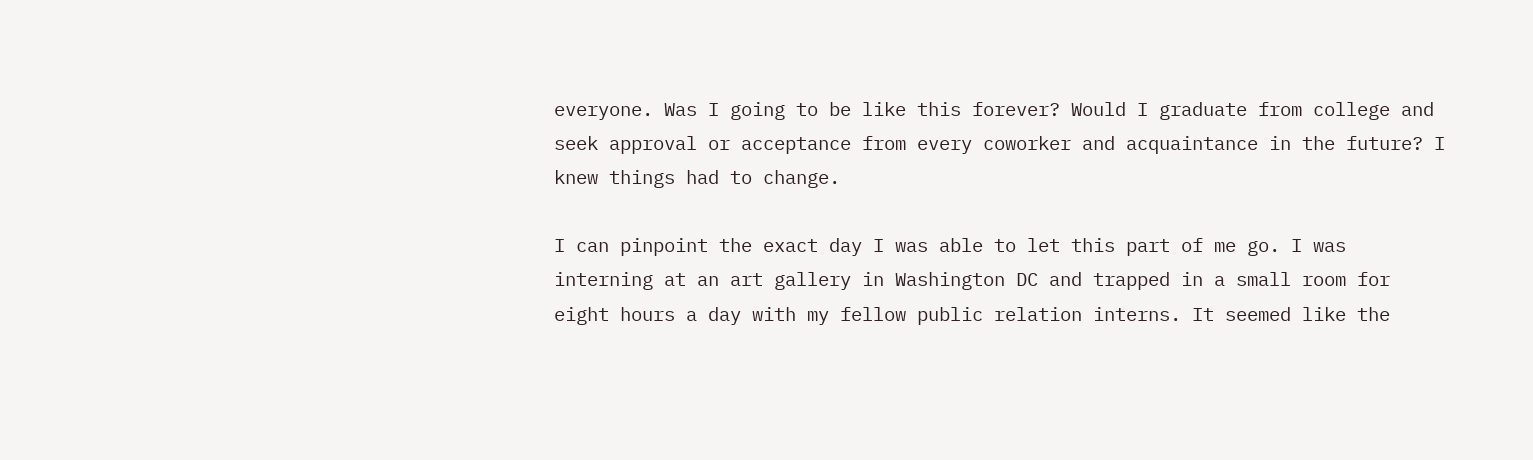everyone. Was I going to be like this forever? Would I graduate from college and seek approval or acceptance from every coworker and acquaintance in the future? I knew things had to change.

I can pinpoint the exact day I was able to let this part of me go. I was interning at an art gallery in Washington DC and trapped in a small room for eight hours a day with my fellow public relation interns. It seemed like the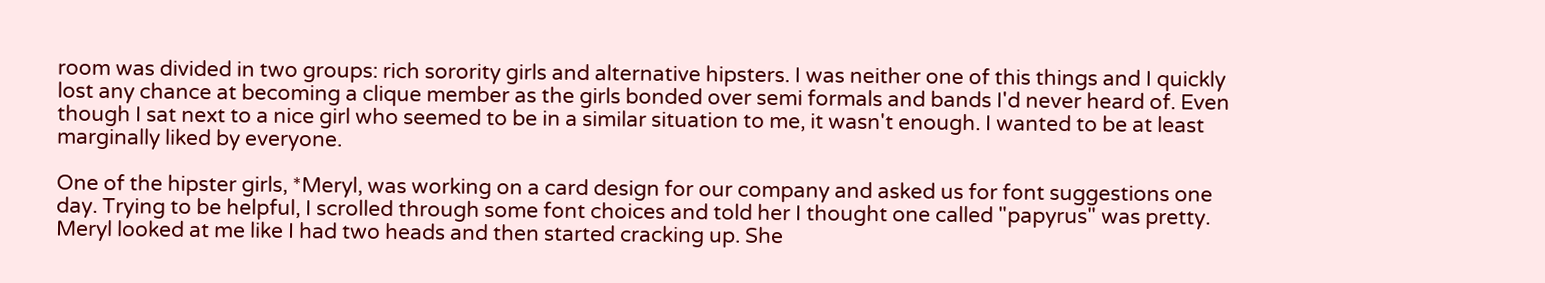room was divided in two groups: rich sorority girls and alternative hipsters. I was neither one of this things and I quickly lost any chance at becoming a clique member as the girls bonded over semi formals and bands I'd never heard of. Even though I sat next to a nice girl who seemed to be in a similar situation to me, it wasn't enough. I wanted to be at least marginally liked by everyone.

One of the hipster girls, *Meryl, was working on a card design for our company and asked us for font suggestions one day. Trying to be helpful, I scrolled through some font choices and told her I thought one called "papyrus" was pretty. Meryl looked at me like I had two heads and then started cracking up. She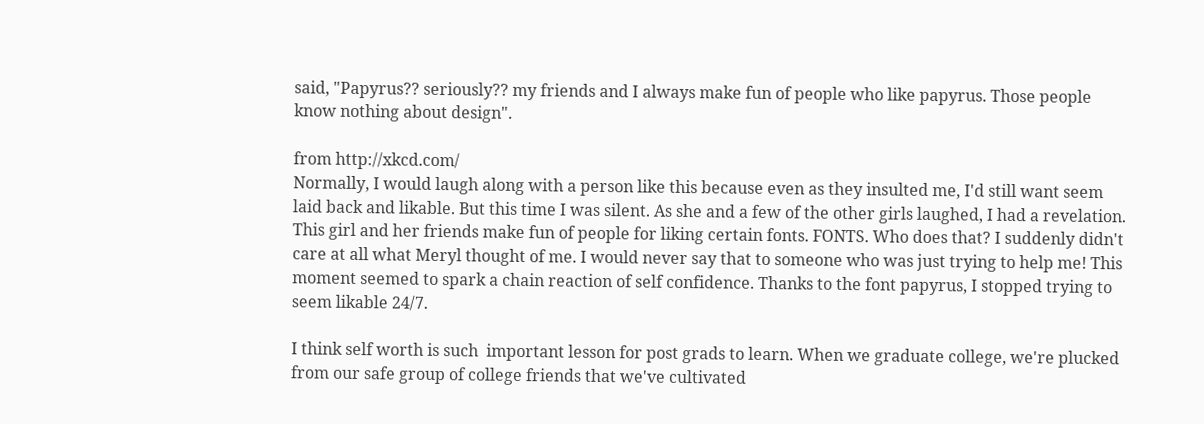said, "Papyrus?? seriously?? my friends and I always make fun of people who like papyrus. Those people know nothing about design".

from http://xkcd.com/
Normally, I would laugh along with a person like this because even as they insulted me, I'd still want seem laid back and likable. But this time I was silent. As she and a few of the other girls laughed, I had a revelation. This girl and her friends make fun of people for liking certain fonts. FONTS. Who does that? I suddenly didn't care at all what Meryl thought of me. I would never say that to someone who was just trying to help me! This moment seemed to spark a chain reaction of self confidence. Thanks to the font papyrus, I stopped trying to seem likable 24/7.

I think self worth is such  important lesson for post grads to learn. When we graduate college, we're plucked from our safe group of college friends that we've cultivated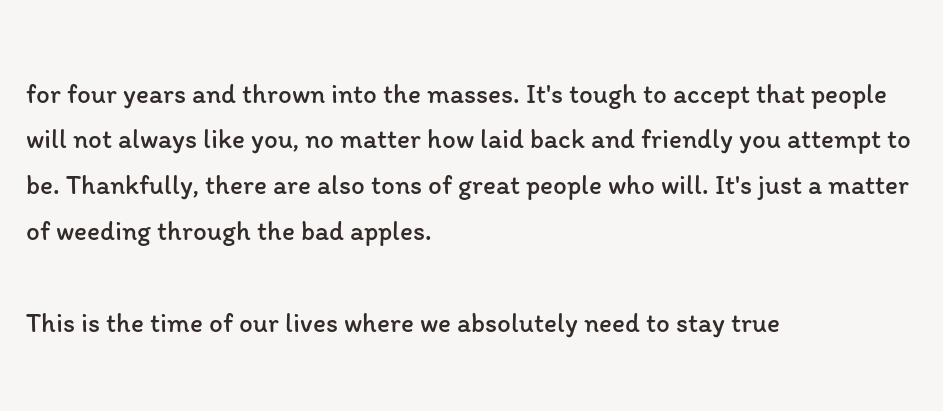for four years and thrown into the masses. It's tough to accept that people will not always like you, no matter how laid back and friendly you attempt to be. Thankfully, there are also tons of great people who will. It's just a matter of weeding through the bad apples.

This is the time of our lives where we absolutely need to stay true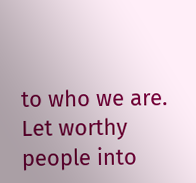to who we are. Let worthy people into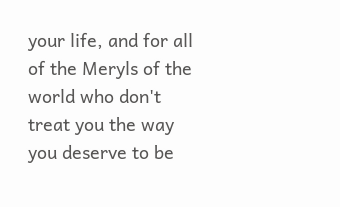your life, and for all of the Meryls of the world who don't treat you the way you deserve to be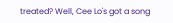treated? Well, Cee Lo's got a song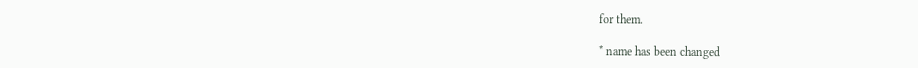for them.

* name has been changed